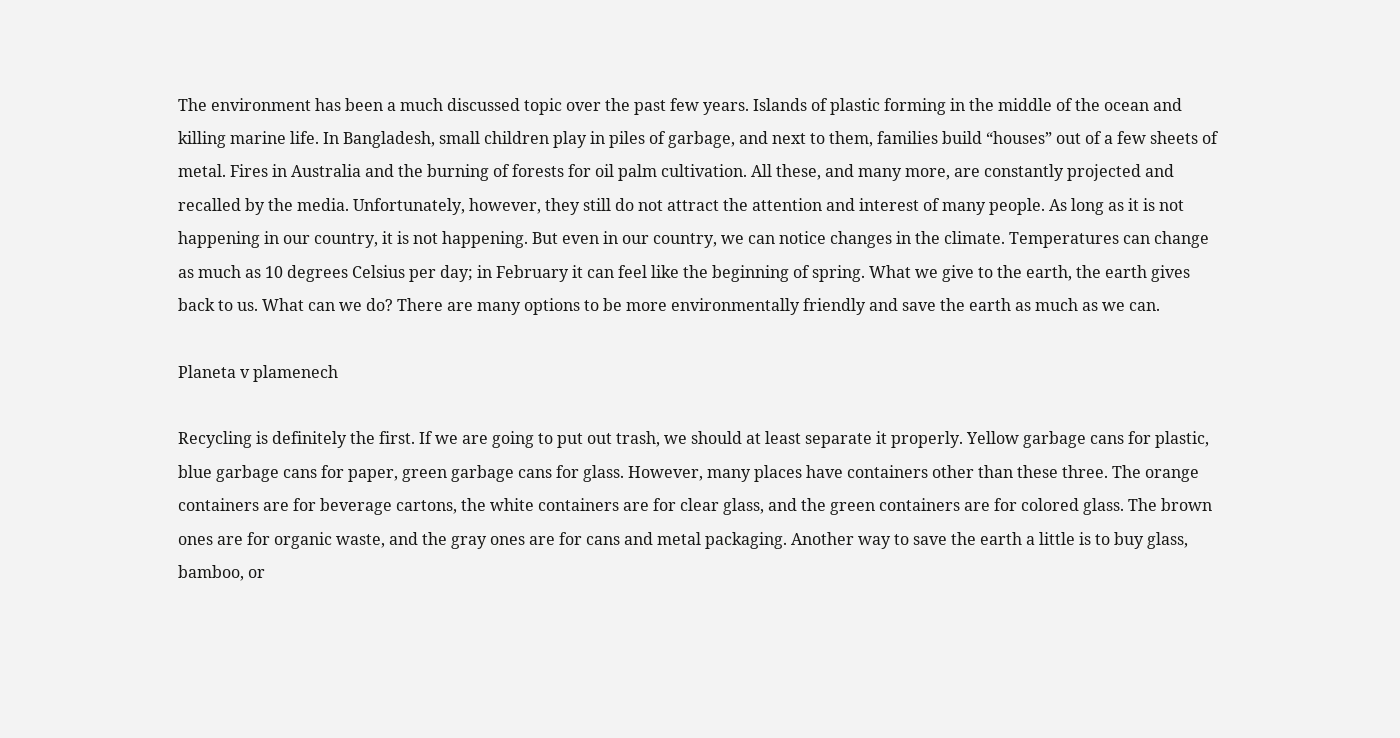The environment has been a much discussed topic over the past few years. Islands of plastic forming in the middle of the ocean and killing marine life. In Bangladesh, small children play in piles of garbage, and next to them, families build “houses” out of a few sheets of metal. Fires in Australia and the burning of forests for oil palm cultivation. All these, and many more, are constantly projected and recalled by the media. Unfortunately, however, they still do not attract the attention and interest of many people. As long as it is not happening in our country, it is not happening. But even in our country, we can notice changes in the climate. Temperatures can change as much as 10 degrees Celsius per day; in February it can feel like the beginning of spring. What we give to the earth, the earth gives back to us. What can we do? There are many options to be more environmentally friendly and save the earth as much as we can.

Planeta v plamenech

Recycling is definitely the first. If we are going to put out trash, we should at least separate it properly. Yellow garbage cans for plastic, blue garbage cans for paper, green garbage cans for glass. However, many places have containers other than these three. The orange containers are for beverage cartons, the white containers are for clear glass, and the green containers are for colored glass. The brown ones are for organic waste, and the gray ones are for cans and metal packaging. Another way to save the earth a little is to buy glass, bamboo, or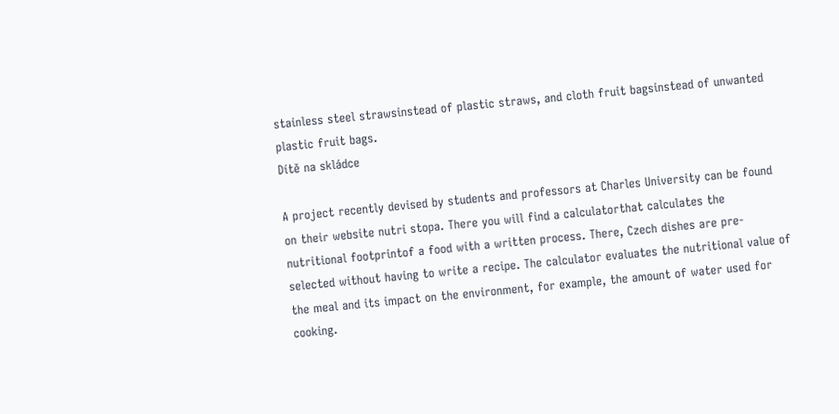stainless steel strawsinstead of plastic straws, and cloth fruit bagsinstead of unwanted plastic fruit bags.
Dítě na skládce

A project recently devised by students and professors at Charles University can be found on their website nutri stopa. There you will find a calculatorthat calculates the nutritional footprintof a food with a written process. There, Czech dishes are pre-selected without having to write a recipe. The calculator evaluates the nutritional value of the meal and its impact on the environment, for example, the amount of water used for cooking.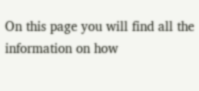On this page you will find all the information on how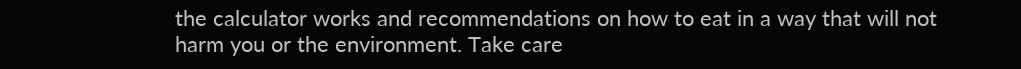the calculator works and recommendations on how to eat in a way that will not harm you or the environment. Take care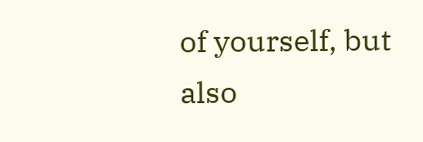of yourself, but also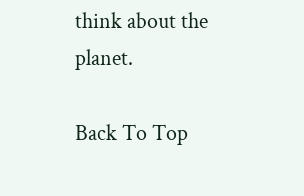think about the planet.

Back To Top